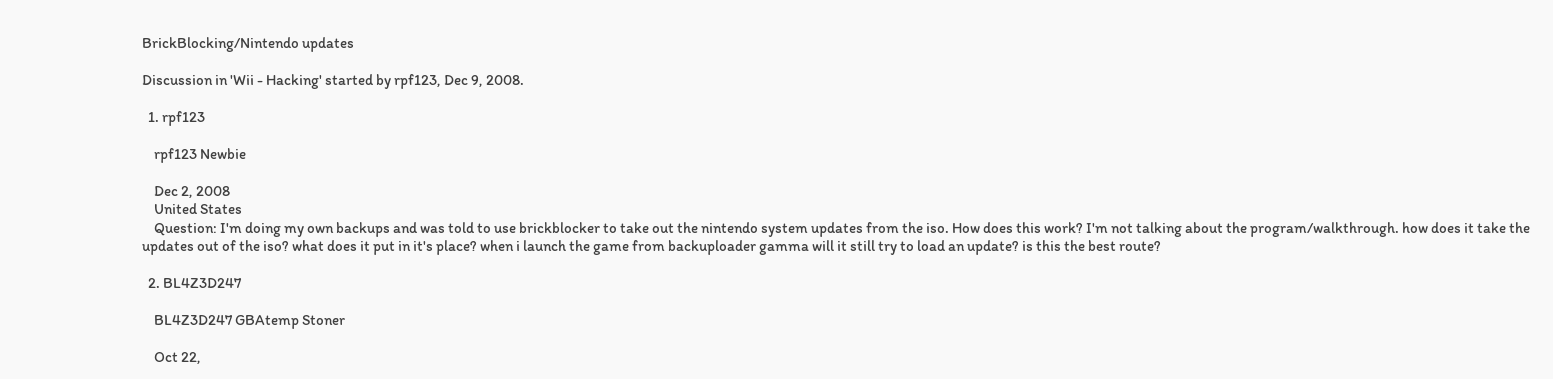BrickBlocking/Nintendo updates

Discussion in 'Wii - Hacking' started by rpf123, Dec 9, 2008.

  1. rpf123

    rpf123 Newbie

    Dec 2, 2008
    United States
    Question: I'm doing my own backups and was told to use brickblocker to take out the nintendo system updates from the iso. How does this work? I'm not talking about the program/walkthrough. how does it take the updates out of the iso? what does it put in it's place? when i launch the game from backuploader gamma will it still try to load an update? is this the best route?

  2. BL4Z3D247

    BL4Z3D247 GBAtemp Stoner

    Oct 22,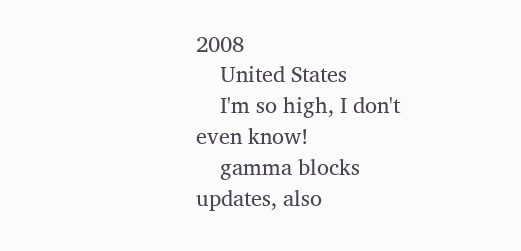2008
    United States
    I'm so high, I don't even know!
    gamma blocks updates, also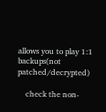allows you to play 1:1 backups(not patched/decrypted)

    check the non-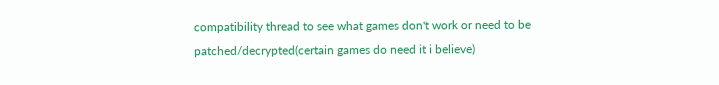compatibility thread to see what games don't work or need to be patched/decrypted(certain games do need it i believe)